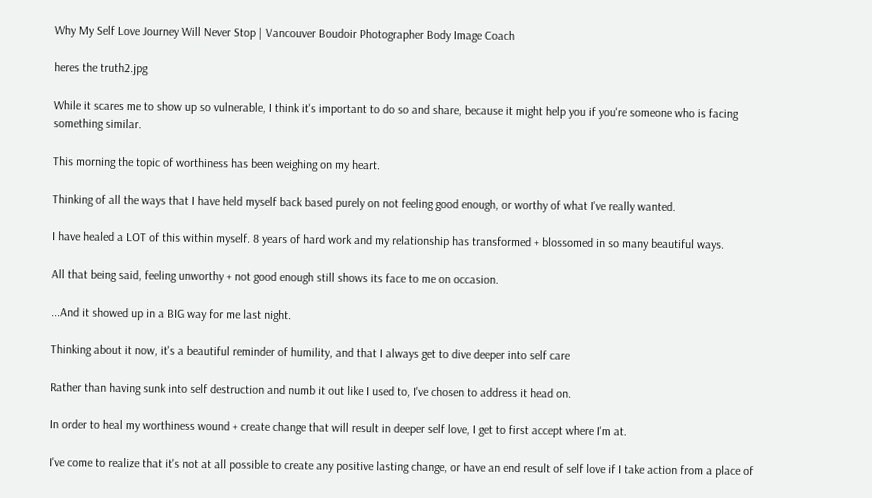Why My Self Love Journey Will Never Stop | Vancouver Boudoir Photographer Body Image Coach

heres the truth2.jpg

While it scares me to show up so vulnerable, I think it's important to do so and share, because it might help you if you're someone who is facing something similar.

This morning the topic of worthiness has been weighing on my heart.

Thinking of all the ways that I have held myself back based purely on not feeling good enough, or worthy of what I've really wanted.

I have healed a LOT of this within myself. 8 years of hard work and my relationship has transformed + blossomed in so many beautiful ways.

All that being said, feeling unworthy + not good enough still shows its face to me on occasion.

...And it showed up in a BIG way for me last night.

Thinking about it now, it's a beautiful reminder of humility, and that I always get to dive deeper into self care

Rather than having sunk into self destruction and numb it out like I used to, I've chosen to address it head on.

In order to heal my worthiness wound + create change that will result in deeper self love, I get to first accept where I'm at.

I've come to realize that it's not at all possible to create any positive lasting change, or have an end result of self love if I take action from a place of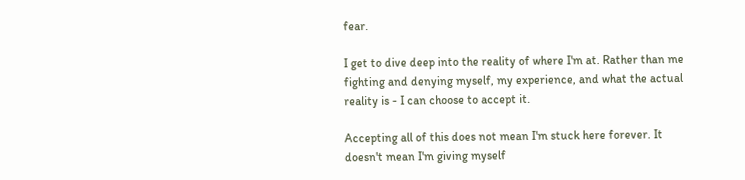fear.

I get to dive deep into the reality of where I'm at. Rather than me fighting and denying myself, my experience, and what the actual reality is - I can choose to accept it.

Accepting all of this does not mean I'm stuck here forever. It doesn't mean I'm giving myself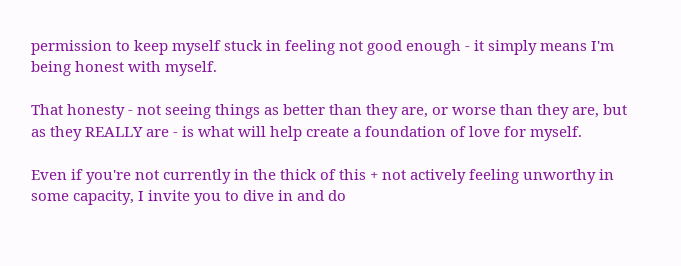permission to keep myself stuck in feeling not good enough - it simply means I'm being honest with myself.

That honesty - not seeing things as better than they are, or worse than they are, but as they REALLY are - is what will help create a foundation of love for myself.

Even if you're not currently in the thick of this + not actively feeling unworthy in some capacity, I invite you to dive in and do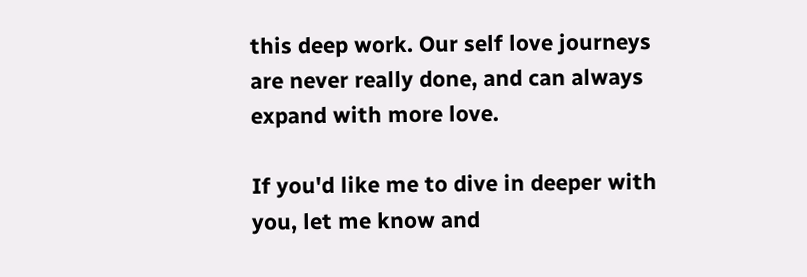this deep work. Our self love journeys are never really done, and can always expand with more love.

If you'd like me to dive in deeper with you, let me know and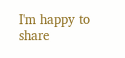I'm happy to share